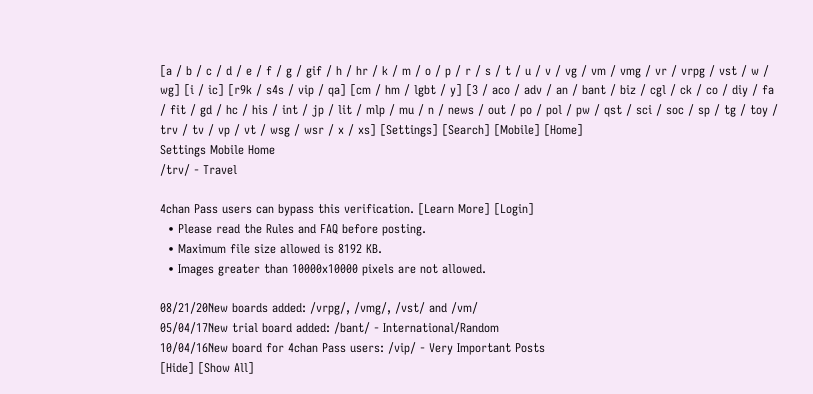[a / b / c / d / e / f / g / gif / h / hr / k / m / o / p / r / s / t / u / v / vg / vm / vmg / vr / vrpg / vst / w / wg] [i / ic] [r9k / s4s / vip / qa] [cm / hm / lgbt / y] [3 / aco / adv / an / bant / biz / cgl / ck / co / diy / fa / fit / gd / hc / his / int / jp / lit / mlp / mu / n / news / out / po / pol / pw / qst / sci / soc / sp / tg / toy / trv / tv / vp / vt / wsg / wsr / x / xs] [Settings] [Search] [Mobile] [Home]
Settings Mobile Home
/trv/ - Travel

4chan Pass users can bypass this verification. [Learn More] [Login]
  • Please read the Rules and FAQ before posting.
  • Maximum file size allowed is 8192 KB.
  • Images greater than 10000x10000 pixels are not allowed.

08/21/20New boards added: /vrpg/, /vmg/, /vst/ and /vm/
05/04/17New trial board added: /bant/ - International/Random
10/04/16New board for 4chan Pass users: /vip/ - Very Important Posts
[Hide] [Show All]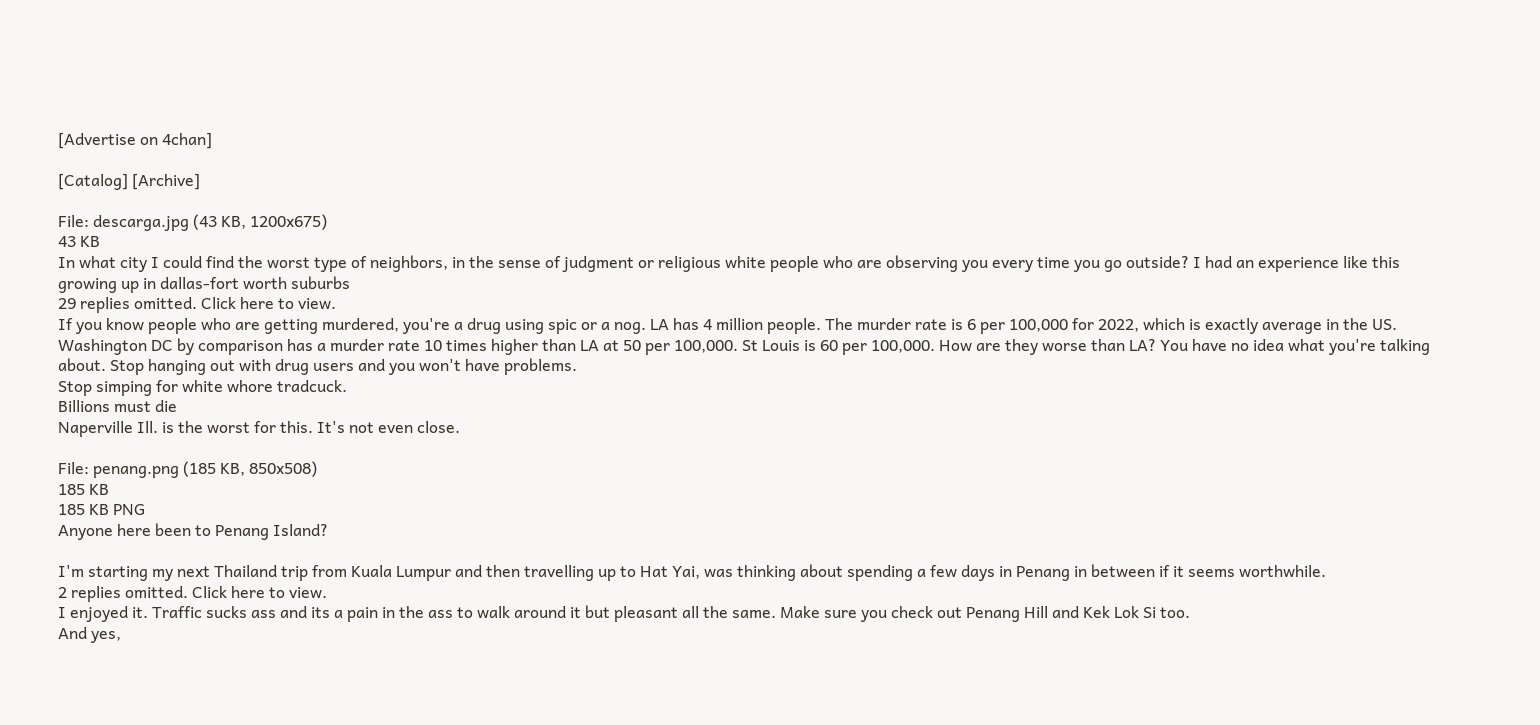[Advertise on 4chan]

[Catalog] [Archive]

File: descarga.jpg (43 KB, 1200x675)
43 KB
In what city I could find the worst type of neighbors, in the sense of judgment or religious white people who are observing you every time you go outside? I had an experience like this growing up in dallas-fort worth suburbs
29 replies omitted. Click here to view.
If you know people who are getting murdered, you're a drug using spic or a nog. LA has 4 million people. The murder rate is 6 per 100,000 for 2022, which is exactly average in the US. Washington DC by comparison has a murder rate 10 times higher than LA at 50 per 100,000. St Louis is 60 per 100,000. How are they worse than LA? You have no idea what you're talking about. Stop hanging out with drug users and you won't have problems.
Stop simping for white whore tradcuck.
Billions must die
Naperville Ill. is the worst for this. It's not even close.

File: penang.png (185 KB, 850x508)
185 KB
185 KB PNG
Anyone here been to Penang Island?

I'm starting my next Thailand trip from Kuala Lumpur and then travelling up to Hat Yai, was thinking about spending a few days in Penang in between if it seems worthwhile.
2 replies omitted. Click here to view.
I enjoyed it. Traffic sucks ass and its a pain in the ass to walk around it but pleasant all the same. Make sure you check out Penang Hill and Kek Lok Si too.
And yes,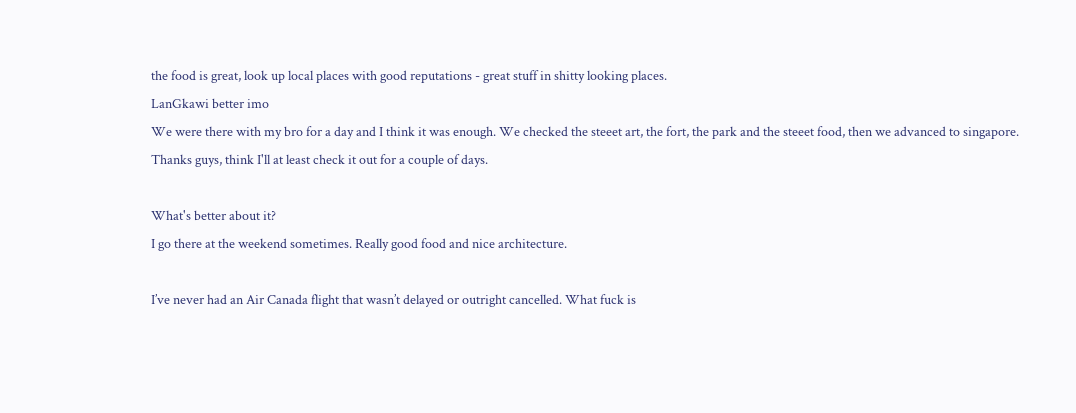the food is great, look up local places with good reputations - great stuff in shitty looking places.
LanGkawi better imo
We were there with my bro for a day and I think it was enough. We checked the steeet art, the fort, the park and the steeet food, then we advanced to singapore.
Thanks guys, think I'll at least check it out for a couple of days.

What's better about it?
I go there at the weekend sometimes. Really good food and nice architecture.

I’ve never had an Air Canada flight that wasn’t delayed or outright cancelled. What fuck is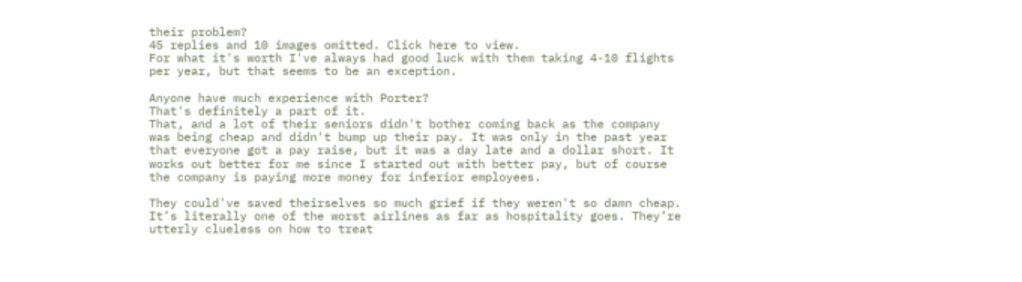their problem?
45 replies and 10 images omitted. Click here to view.
For what it's worth I've always had good luck with them taking 4-10 flights per year, but that seems to be an exception.

Anyone have much experience with Porter?
That's definitely a part of it.
That, and a lot of their seniors didn't bother coming back as the company was being cheap and didn't bump up their pay. It was only in the past year that everyone got a pay raise, but it was a day late and a dollar short. It works out better for me since I started out with better pay, but of course the company is paying more money for inferior employees.

They could've saved theirselves so much grief if they weren't so damn cheap.
It’s literally one of the worst airlines as far as hospitality goes. They’re utterly clueless on how to treat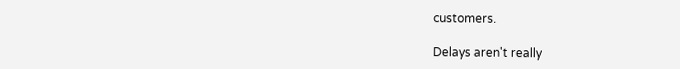customers.

Delays aren't really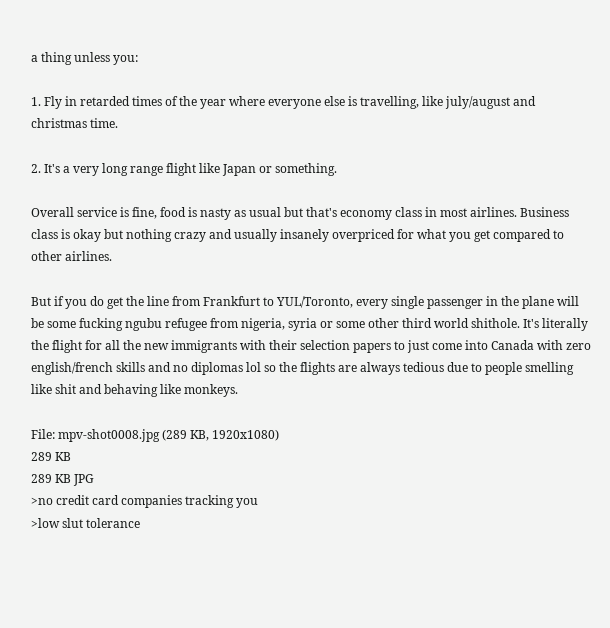a thing unless you:

1. Fly in retarded times of the year where everyone else is travelling, like july/august and christmas time.

2. It's a very long range flight like Japan or something.

Overall service is fine, food is nasty as usual but that's economy class in most airlines. Business class is okay but nothing crazy and usually insanely overpriced for what you get compared to other airlines.

But if you do get the line from Frankfurt to YUL/Toronto, every single passenger in the plane will be some fucking ngubu refugee from nigeria, syria or some other third world shithole. It's literally the flight for all the new immigrants with their selection papers to just come into Canada with zero english/french skills and no diplomas lol so the flights are always tedious due to people smelling like shit and behaving like monkeys.

File: mpv-shot0008.jpg (289 KB, 1920x1080)
289 KB
289 KB JPG
>no credit card companies tracking you
>low slut tolerance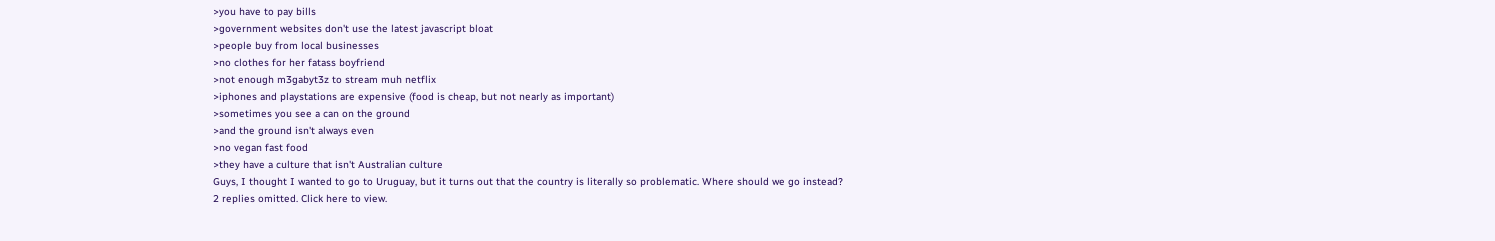>you have to pay bills
>government websites don't use the latest javascript bloat
>people buy from local businesses
>no clothes for her fatass boyfriend
>not enough m3gabyt3z to stream muh netflix
>iphones and playstations are expensive (food is cheap, but not nearly as important)
>sometimes you see a can on the ground
>and the ground isn't always even
>no vegan fast food
>they have a culture that isn't Australian culture
Guys, I thought I wanted to go to Uruguay, but it turns out that the country is literally so problematic. Where should we go instead?
2 replies omitted. Click here to view.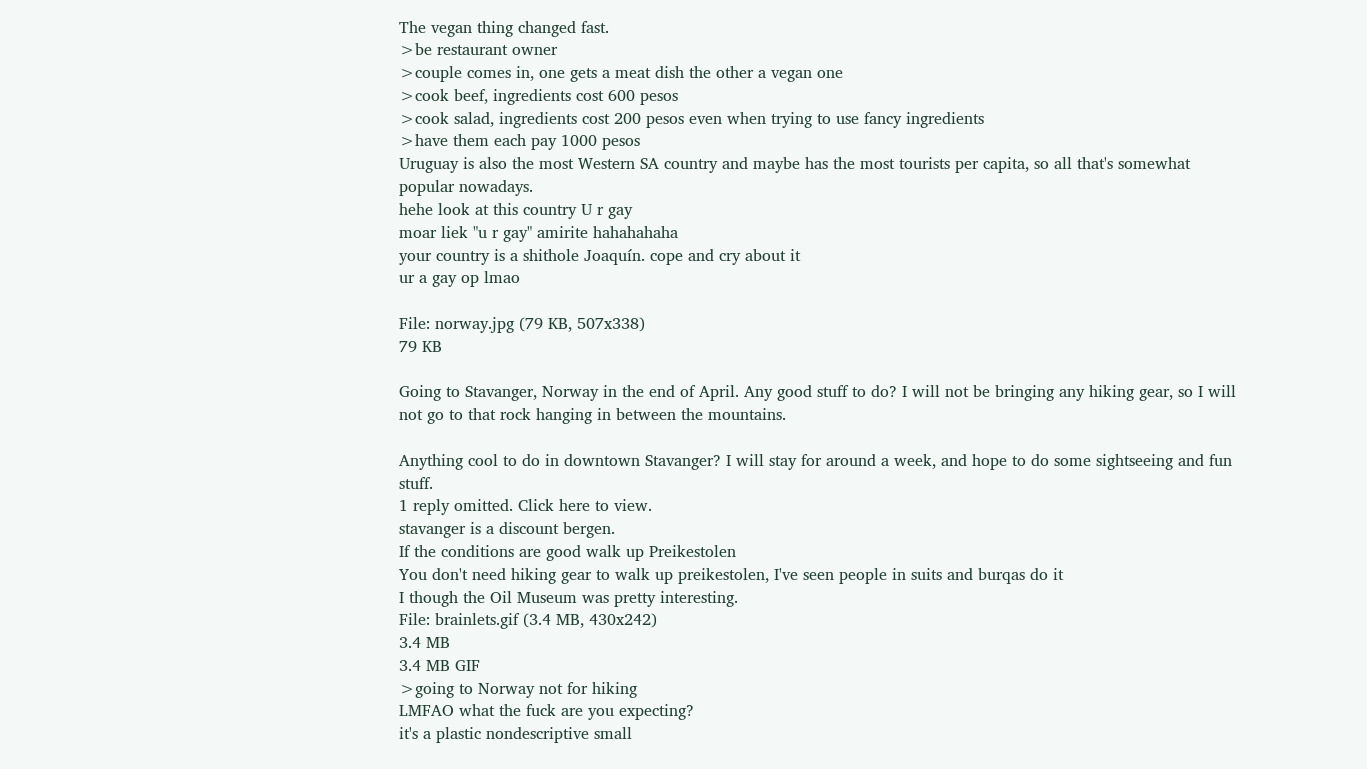The vegan thing changed fast.
>be restaurant owner
>couple comes in, one gets a meat dish the other a vegan one
>cook beef, ingredients cost 600 pesos
>cook salad, ingredients cost 200 pesos even when trying to use fancy ingredients
>have them each pay 1000 pesos
Uruguay is also the most Western SA country and maybe has the most tourists per capita, so all that's somewhat popular nowadays.
hehe look at this country U r gay
moar liek "u r gay" amirite hahahahaha
your country is a shithole Joaquín. cope and cry about it
ur a gay op lmao

File: norway.jpg (79 KB, 507x338)
79 KB

Going to Stavanger, Norway in the end of April. Any good stuff to do? I will not be bringing any hiking gear, so I will not go to that rock hanging in between the mountains.

Anything cool to do in downtown Stavanger? I will stay for around a week, and hope to do some sightseeing and fun stuff.
1 reply omitted. Click here to view.
stavanger is a discount bergen.
If the conditions are good walk up Preikestolen
You don't need hiking gear to walk up preikestolen, I've seen people in suits and burqas do it
I though the Oil Museum was pretty interesting.
File: brainlets.gif (3.4 MB, 430x242)
3.4 MB
3.4 MB GIF
>going to Norway not for hiking
LMFAO what the fuck are you expecting?
it's a plastic nondescriptive small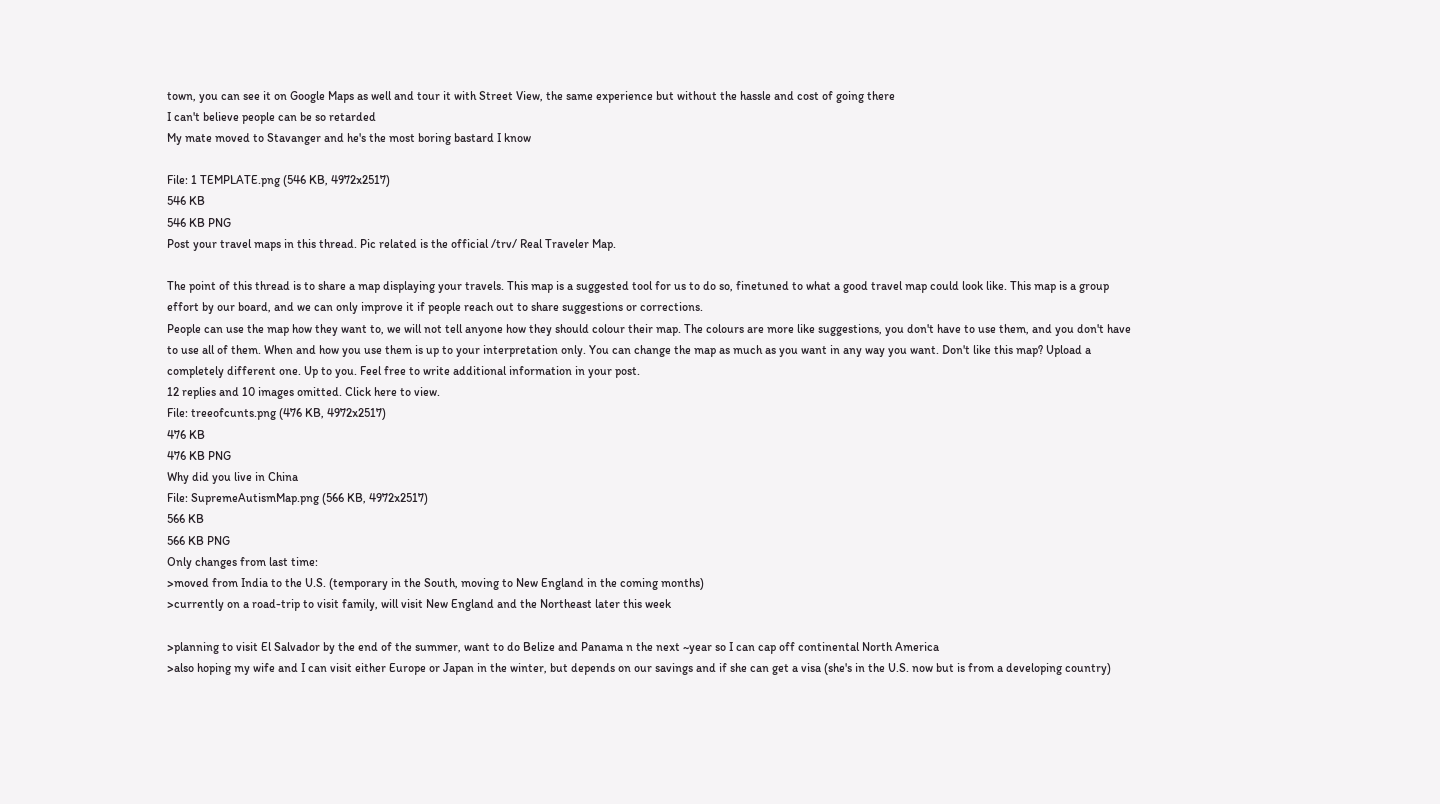town, you can see it on Google Maps as well and tour it with Street View, the same experience but without the hassle and cost of going there
I can't believe people can be so retarded
My mate moved to Stavanger and he's the most boring bastard I know

File: 1 TEMPLATE.png (546 KB, 4972x2517)
546 KB
546 KB PNG
Post your travel maps in this thread. Pic related is the official /trv/ Real Traveler Map.

The point of this thread is to share a map displaying your travels. This map is a suggested tool for us to do so, finetuned to what a good travel map could look like. This map is a group effort by our board, and we can only improve it if people reach out to share suggestions or corrections.
People can use the map how they want to, we will not tell anyone how they should colour their map. The colours are more like suggestions, you don't have to use them, and you don't have to use all of them. When and how you use them is up to your interpretation only. You can change the map as much as you want in any way you want. Don't like this map? Upload a completely different one. Up to you. Feel free to write additional information in your post.
12 replies and 10 images omitted. Click here to view.
File: treeofcunts.png (476 KB, 4972x2517)
476 KB
476 KB PNG
Why did you live in China
File: SupremeAutismMap.png (566 KB, 4972x2517)
566 KB
566 KB PNG
Only changes from last time:
>moved from India to the U.S. (temporary in the South, moving to New England in the coming months)
>currently on a road-trip to visit family, will visit New England and the Northeast later this week

>planning to visit El Salvador by the end of the summer, want to do Belize and Panama n the next ~year so I can cap off continental North America
>also hoping my wife and I can visit either Europe or Japan in the winter, but depends on our savings and if she can get a visa (she's in the U.S. now but is from a developing country)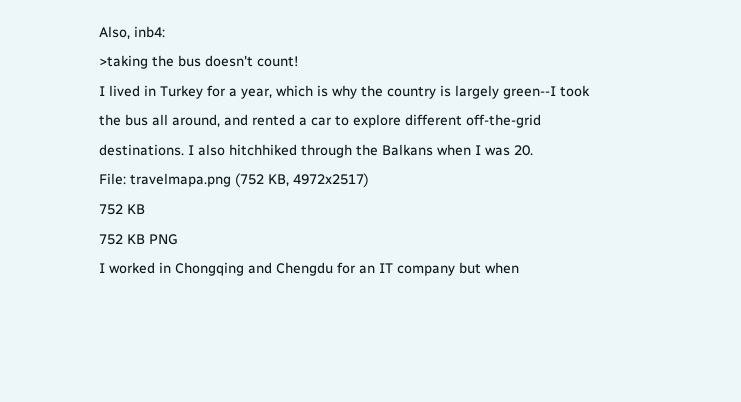Also, inb4:
>taking the bus doesn't count!
I lived in Turkey for a year, which is why the country is largely green--I took the bus all around, and rented a car to explore different off-the-grid destinations. I also hitchhiked through the Balkans when I was 20.
File: travelmapa.png (752 KB, 4972x2517)
752 KB
752 KB PNG
I worked in Chongqing and Chengdu for an IT company but when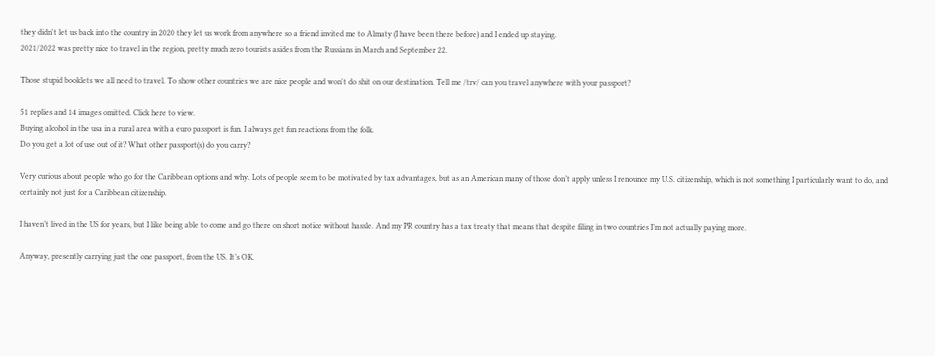they didn't let us back into the country in 2020 they let us work from anywhere so a friend invited me to Almaty (I have been there before) and I ended up staying.
2021/2022 was pretty nice to travel in the region, pretty much zero tourists asides from the Russians in March and September 22.

Those stupid booklets we all need to travel. To show other countries we are nice people and won't do shit on our destination. Tell me /trv/ can you travel anywhere with your passport?

51 replies and 14 images omitted. Click here to view.
Buying alcohol in the usa in a rural area with a euro passport is fun. I always get fun reactions from the folk.
Do you get a lot of use out of it? What other passport(s) do you carry?

Very curious about people who go for the Caribbean options and why. Lots of people seem to be motivated by tax advantages, but as an American many of those don’t apply unless I renounce my U.S. citizenship, which is not something I particularly want to do, and certainly not just for a Caribbean citizenship.

I haven’t lived in the US for years, but I like being able to come and go there on short notice without hassle. And my PR country has a tax treaty that means that despite filing in two countries I’m not actually paying more.

Anyway, presently carrying just the one passport, from the US. It’s OK.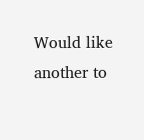Would like another to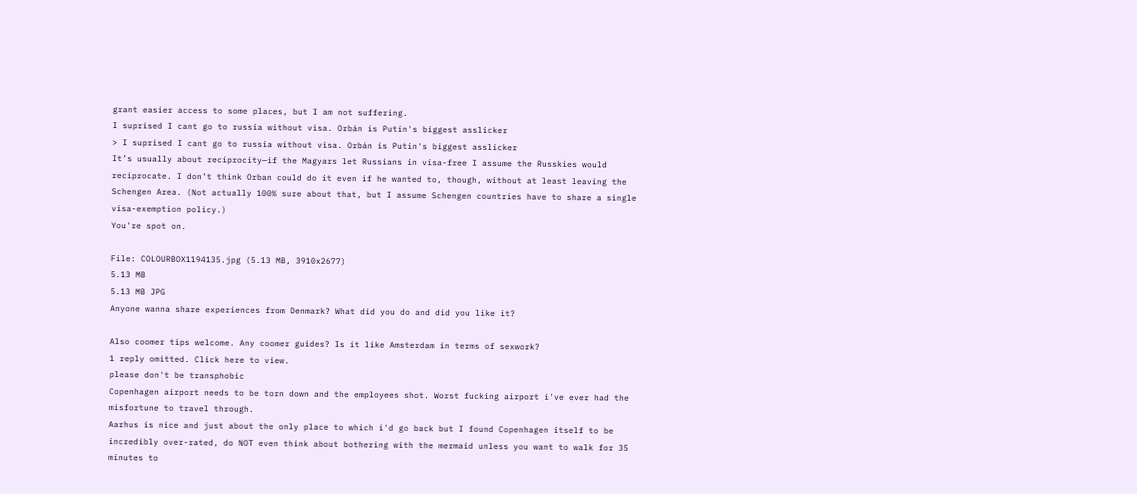grant easier access to some places, but I am not suffering.
I suprised I cant go to russia without visa. Orbán is Putin's biggest asslicker
> I suprised I cant go to russia without visa. Orbán is Putin's biggest asslicker
It’s usually about reciprocity—if the Magyars let Russians in visa-free I assume the Russkies would reciprocate. I don’t think Orban could do it even if he wanted to, though, without at least leaving the Schengen Area. (Not actually 100% sure about that, but I assume Schengen countries have to share a single visa-exemption policy.)
You're spot on.

File: COLOURBOX1194135.jpg (5.13 MB, 3910x2677)
5.13 MB
5.13 MB JPG
Anyone wanna share experiences from Denmark? What did you do and did you like it?

Also coomer tips welcome. Any coomer guides? Is it like Amsterdam in terms of sexwork?
1 reply omitted. Click here to view.
please don't be transphobic
Copenhagen airport needs to be torn down and the employees shot. Worst fucking airport i've ever had the misfortune to travel through.
Aarhus is nice and just about the only place to which i'd go back but I found Copenhagen itself to be incredibly over-rated, do NOT even think about bothering with the mermaid unless you want to walk for 35 minutes to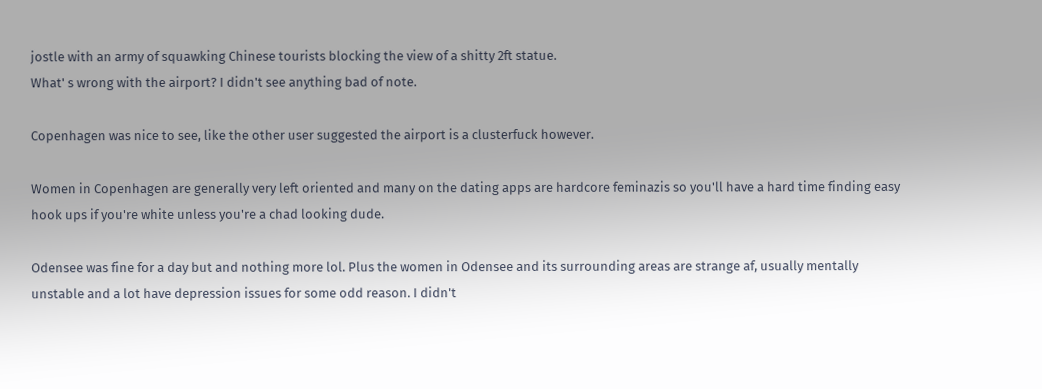jostle with an army of squawking Chinese tourists blocking the view of a shitty 2ft statue.
What' s wrong with the airport? I didn't see anything bad of note.

Copenhagen was nice to see, like the other user suggested the airport is a clusterfuck however.

Women in Copenhagen are generally very left oriented and many on the dating apps are hardcore feminazis so you'll have a hard time finding easy hook ups if you're white unless you're a chad looking dude.

Odensee was fine for a day but and nothing more lol. Plus the women in Odensee and its surrounding areas are strange af, usually mentally unstable and a lot have depression issues for some odd reason. I didn't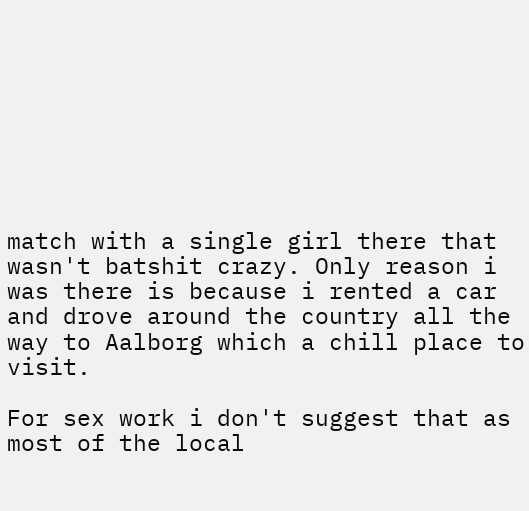match with a single girl there that wasn't batshit crazy. Only reason i was there is because i rented a car and drove around the country all the way to Aalborg which a chill place to visit.

For sex work i don't suggest that as most of the local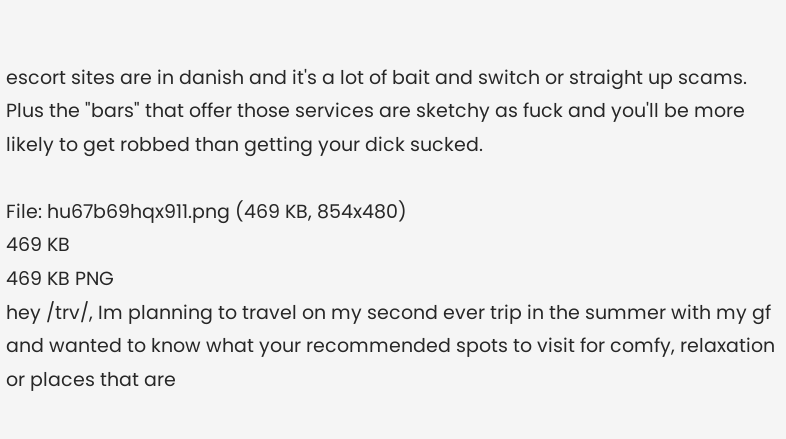escort sites are in danish and it's a lot of bait and switch or straight up scams. Plus the "bars" that offer those services are sketchy as fuck and you'll be more likely to get robbed than getting your dick sucked.

File: hu67b69hqx911.png (469 KB, 854x480)
469 KB
469 KB PNG
hey /trv/, Im planning to travel on my second ever trip in the summer with my gf and wanted to know what your recommended spots to visit for comfy, relaxation or places that are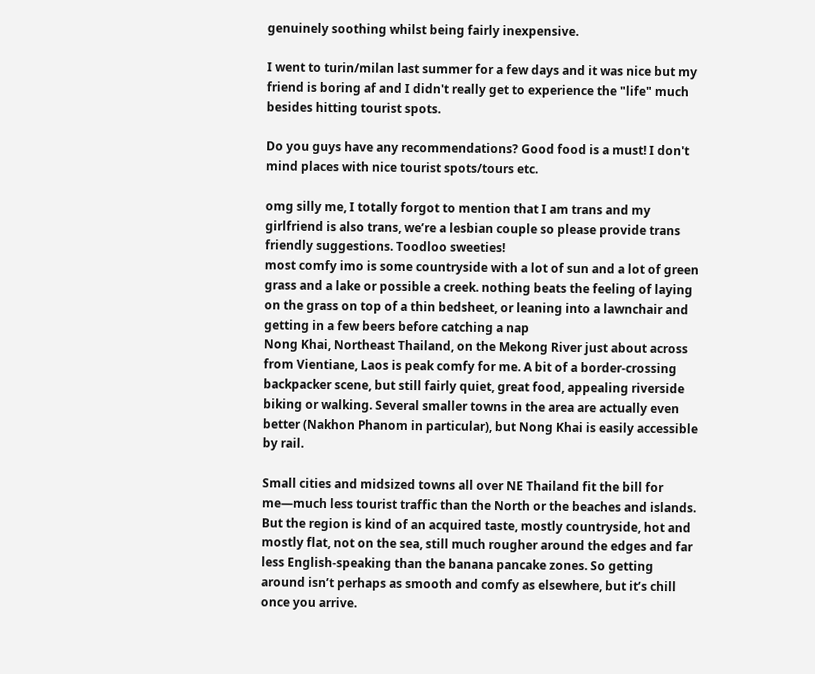genuinely soothing whilst being fairly inexpensive.

I went to turin/milan last summer for a few days and it was nice but my friend is boring af and I didn't really get to experience the "life" much besides hitting tourist spots.

Do you guys have any recommendations? Good food is a must! I don't mind places with nice tourist spots/tours etc.

omg silly me, I totally forgot to mention that I am trans and my girlfriend is also trans, we’re a lesbian couple so please provide trans friendly suggestions. Toodloo sweeties!
most comfy imo is some countryside with a lot of sun and a lot of green grass and a lake or possible a creek. nothing beats the feeling of laying on the grass on top of a thin bedsheet, or leaning into a lawnchair and getting in a few beers before catching a nap
Nong Khai, Northeast Thailand, on the Mekong River just about across from Vientiane, Laos is peak comfy for me. A bit of a border-crossing backpacker scene, but still fairly quiet, great food, appealing riverside biking or walking. Several smaller towns in the area are actually even better (Nakhon Phanom in particular), but Nong Khai is easily accessible by rail.

Small cities and midsized towns all over NE Thailand fit the bill for me—much less tourist traffic than the North or the beaches and islands. But the region is kind of an acquired taste, mostly countryside, hot and mostly flat, not on the sea, still much rougher around the edges and far less English-speaking than the banana pancake zones. So getting around isn’t perhaps as smooth and comfy as elsewhere, but it’s chill once you arrive.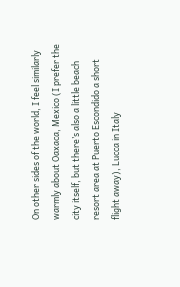On other sides of the world, I feel similarly warmly about Oaxaca, Mexico (I prefer the city itself, but there’s also a little beach resort area at Puerto Escondido a short flight away), Lucca in Italy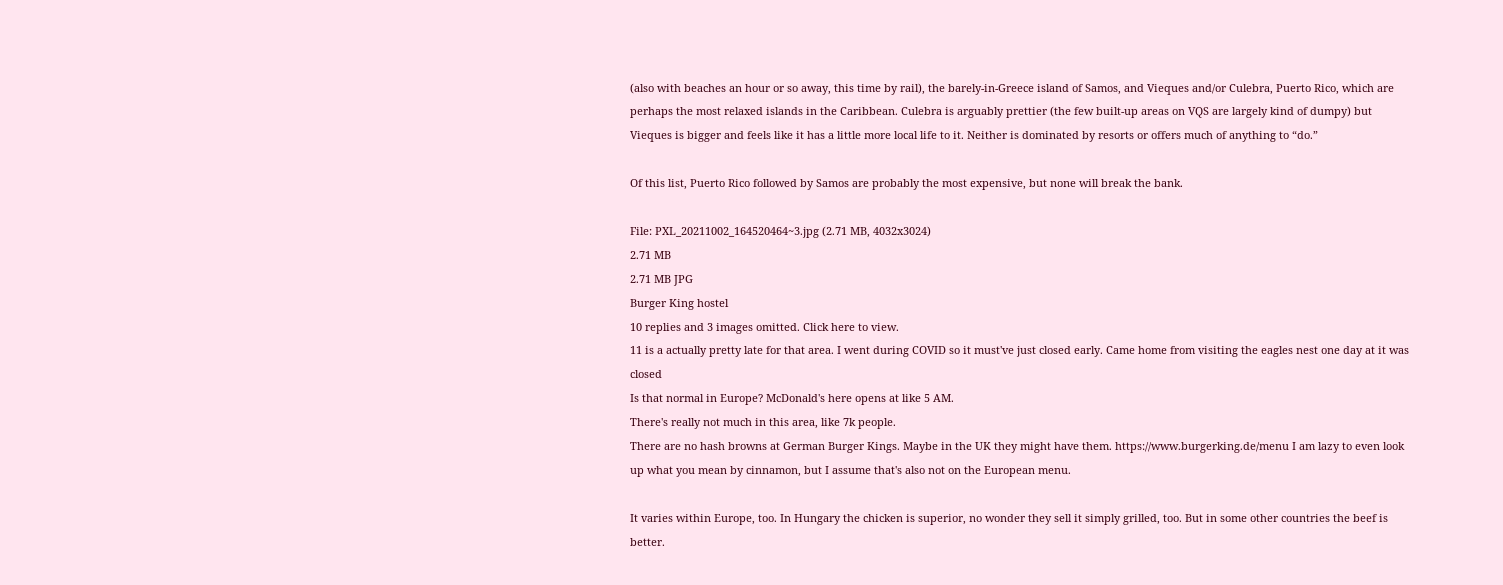(also with beaches an hour or so away, this time by rail), the barely-in-Greece island of Samos, and Vieques and/or Culebra, Puerto Rico, which are perhaps the most relaxed islands in the Caribbean. Culebra is arguably prettier (the few built-up areas on VQS are largely kind of dumpy) but Vieques is bigger and feels like it has a little more local life to it. Neither is dominated by resorts or offers much of anything to “do.”

Of this list, Puerto Rico followed by Samos are probably the most expensive, but none will break the bank.

File: PXL_20211002_164520464~3.jpg (2.71 MB, 4032x3024)
2.71 MB
2.71 MB JPG
Burger King hostel
10 replies and 3 images omitted. Click here to view.
11 is a actually pretty late for that area. I went during COVID so it must've just closed early. Came home from visiting the eagles nest one day at it was closed
Is that normal in Europe? McDonald's here opens at like 5 AM.
There's really not much in this area, like 7k people.
There are no hash browns at German Burger Kings. Maybe in the UK they might have them. https://www.burgerking.de/menu I am lazy to even look up what you mean by cinnamon, but I assume that's also not on the European menu.

It varies within Europe, too. In Hungary the chicken is superior, no wonder they sell it simply grilled, too. But in some other countries the beef is better.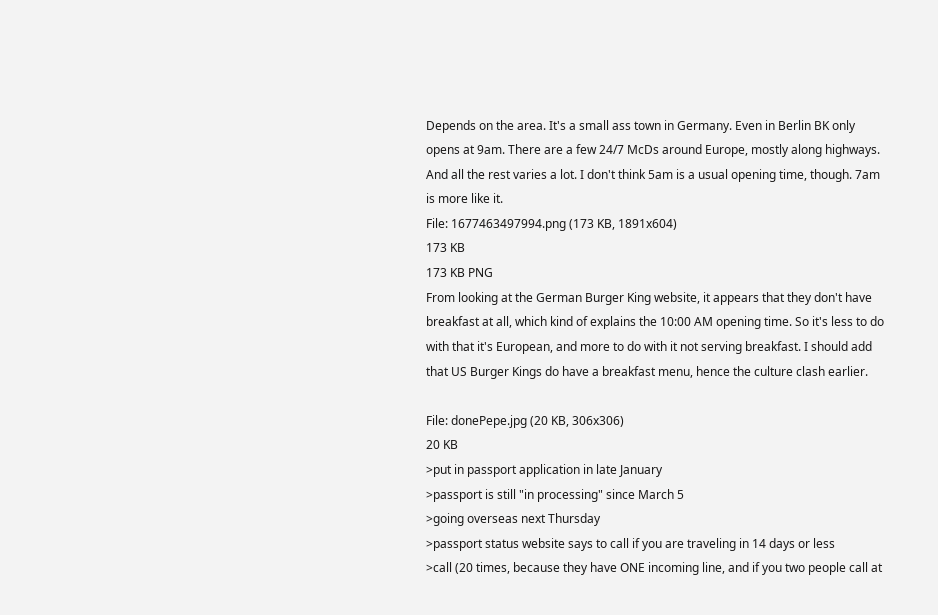Depends on the area. It's a small ass town in Germany. Even in Berlin BK only opens at 9am. There are a few 24/7 McDs around Europe, mostly along highways. And all the rest varies a lot. I don't think 5am is a usual opening time, though. 7am is more like it.
File: 1677463497994.png (173 KB, 1891x604)
173 KB
173 KB PNG
From looking at the German Burger King website, it appears that they don't have breakfast at all, which kind of explains the 10:00 AM opening time. So it's less to do with that it's European, and more to do with it not serving breakfast. I should add that US Burger Kings do have a breakfast menu, hence the culture clash earlier.

File: donePepe.jpg (20 KB, 306x306)
20 KB
>put in passport application in late January
>passport is still "in processing" since March 5
>going overseas next Thursday
>passport status website says to call if you are traveling in 14 days or less
>call (20 times, because they have ONE incoming line, and if you two people call at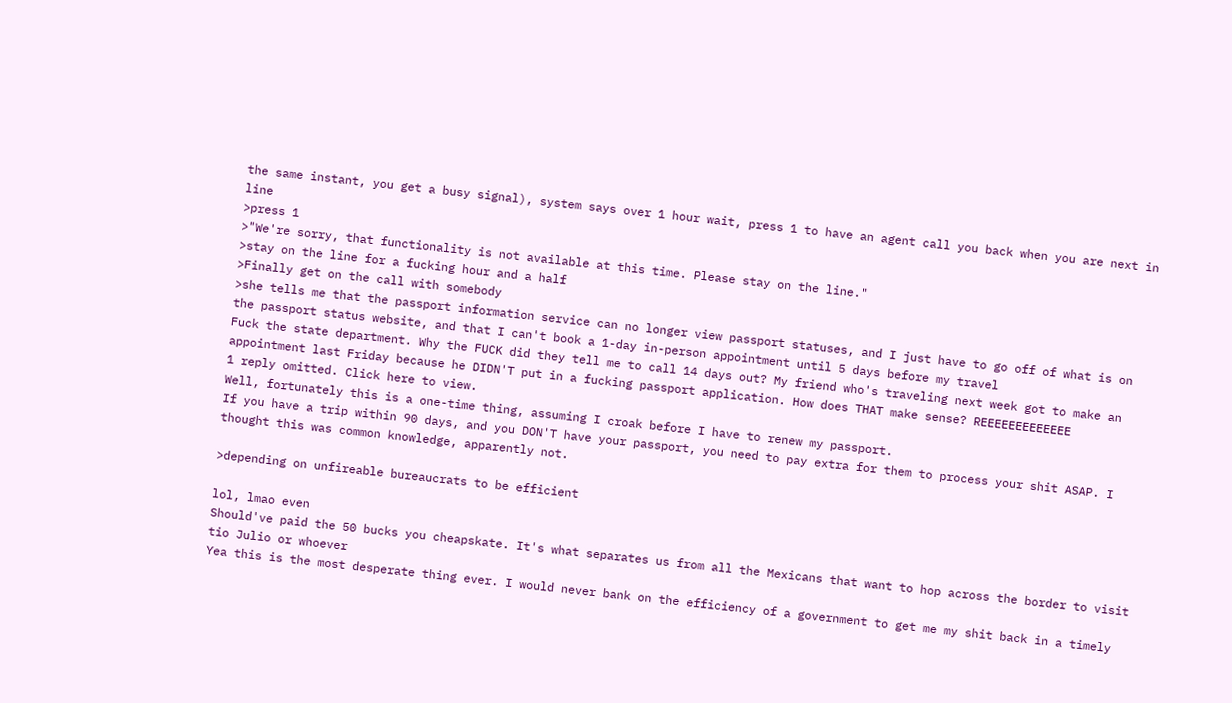the same instant, you get a busy signal), system says over 1 hour wait, press 1 to have an agent call you back when you are next in line
>press 1
>"We're sorry, that functionality is not available at this time. Please stay on the line."
>stay on the line for a fucking hour and a half
>Finally get on the call with somebody
>she tells me that the passport information service can no longer view passport statuses, and I just have to go off of what is on the passport status website, and that I can't book a 1-day in-person appointment until 5 days before my travel
Fuck the state department. Why the FUCK did they tell me to call 14 days out? My friend who's traveling next week got to make an appointment last Friday because he DIDN'T put in a fucking passport application. How does THAT make sense? REEEEEEEEEEEEE
1 reply omitted. Click here to view.
Well, fortunately this is a one-time thing, assuming I croak before I have to renew my passport.
If you have a trip within 90 days, and you DON'T have your passport, you need to pay extra for them to process your shit ASAP. I thought this was common knowledge, apparently not.

>depending on unfireable bureaucrats to be efficient

lol, lmao even
Should've paid the 50 bucks you cheapskate. It's what separates us from all the Mexicans that want to hop across the border to visit tio Julio or whoever
Yea this is the most desperate thing ever. I would never bank on the efficiency of a government to get me my shit back in a timely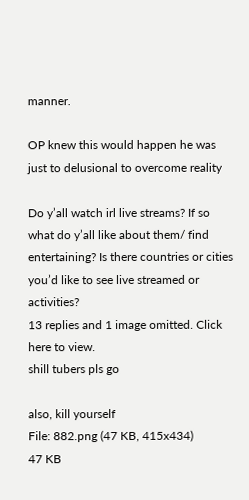manner.

OP knew this would happen he was just to delusional to overcome reality

Do y’all watch irl live streams? If so what do y’all like about them/ find entertaining? Is there countries or cities you’d like to see live streamed or activities?
13 replies and 1 image omitted. Click here to view.
shill tubers pls go

also, kill yourself
File: 882.png (47 KB, 415x434)
47 KB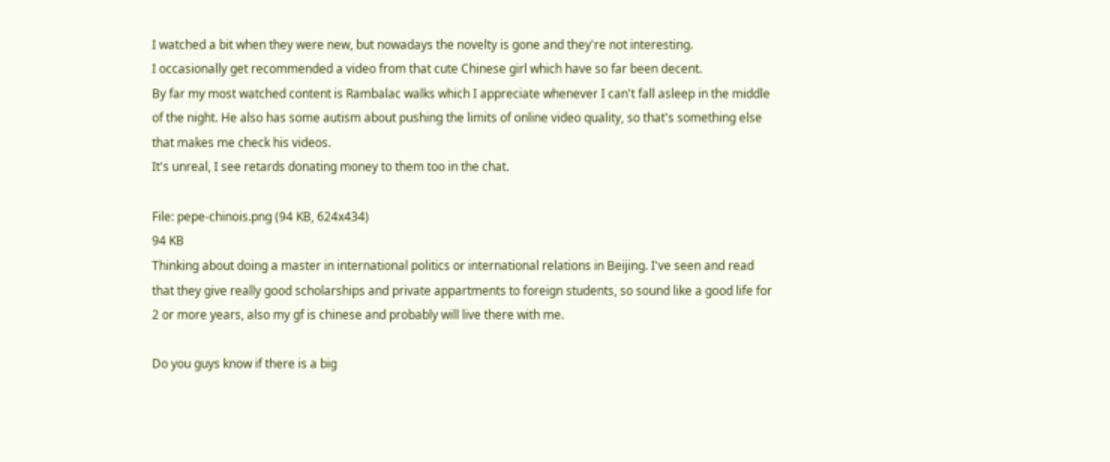I watched a bit when they were new, but nowadays the novelty is gone and they're not interesting.
I occasionally get recommended a video from that cute Chinese girl which have so far been decent.
By far my most watched content is Rambalac walks which I appreciate whenever I can't fall asleep in the middle of the night. He also has some autism about pushing the limits of online video quality, so that's something else that makes me check his videos.
It's unreal, I see retards donating money to them too in the chat.

File: pepe-chinois.png (94 KB, 624x434)
94 KB
Thinking about doing a master in international politics or international relations in Beijing. I've seen and read that they give really good scholarships and private appartments to foreign students, so sound like a good life for 2 or more years, also my gf is chinese and probably will live there with me.

Do you guys know if there is a big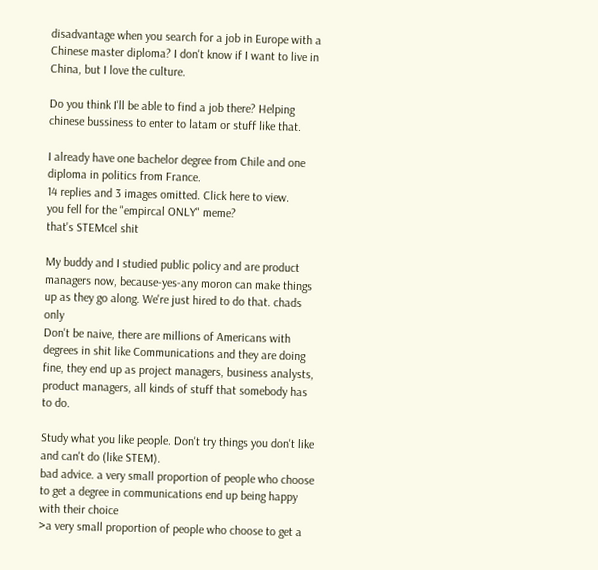disadvantage when you search for a job in Europe with a Chinese master diploma? I don't know if I want to live in China, but I love the culture.

Do you think I'll be able to find a job there? Helping chinese bussiness to enter to latam or stuff like that.

I already have one bachelor degree from Chile and one diploma in politics from France.
14 replies and 3 images omitted. Click here to view.
you fell for the "empircal ONLY" meme?
that's STEMcel shit

My buddy and I studied public policy and are product managers now, because-yes-any moron can make things up as they go along. We're just hired to do that. chads only
Don't be naive, there are millions of Americans with degrees in shit like Communications and they are doing fine, they end up as project managers, business analysts, product managers, all kinds of stuff that somebody has to do.

Study what you like people. Don't try things you don't like and can't do (like STEM).
bad advice. a very small proportion of people who choose to get a degree in communications end up being happy with their choice
>a very small proportion of people who choose to get a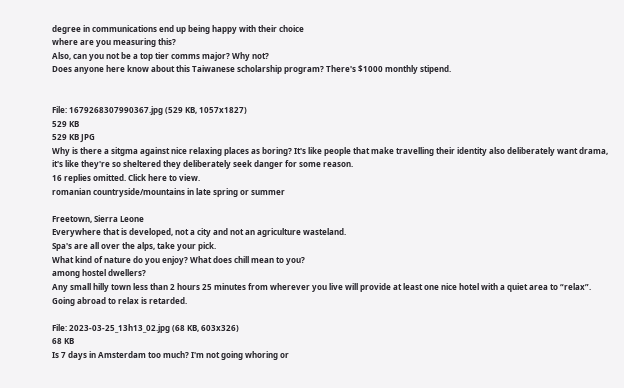degree in communications end up being happy with their choice
where are you measuring this?
Also, can you not be a top tier comms major? Why not?
Does anyone here know about this Taiwanese scholarship program? There's $1000 monthly stipend.


File: 1679268307990367.jpg (529 KB, 1057x1827)
529 KB
529 KB JPG
Why is there a sitgma against nice relaxing places as boring? It's like people that make travelling their identity also deliberately want drama, it's like they're so sheltered they deliberately seek danger for some reason.
16 replies omitted. Click here to view.
romanian countryside/mountains in late spring or summer

Freetown, Sierra Leone
Everywhere that is developed, not a city and not an agriculture wasteland.
Spa's are all over the alps, take your pick.
What kind of nature do you enjoy? What does chill mean to you?
among hostel dwellers?
Any small hilly town less than 2 hours 25 minutes from wherever you live will provide at least one nice hotel with a quiet area to “relax”. Going abroad to relax is retarded.

File: 2023-03-25_13h13_02.jpg (68 KB, 603x326)
68 KB
Is 7 days in Amsterdam too much? I'm not going whoring or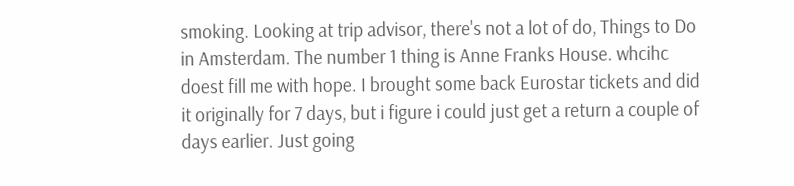smoking. Looking at trip advisor, there's not a lot of do, Things to Do in Amsterdam. The number 1 thing is Anne Franks House. whcihc doest fill me with hope. I brought some back Eurostar tickets and did it originally for 7 days, but i figure i could just get a return a couple of days earlier. Just going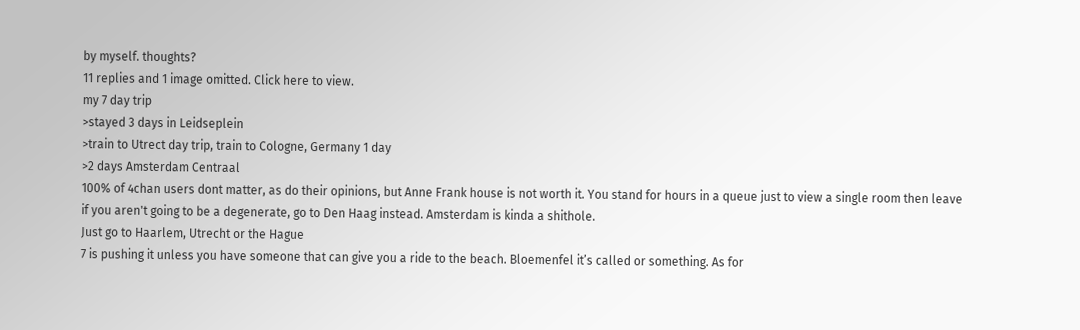by myself. thoughts?
11 replies and 1 image omitted. Click here to view.
my 7 day trip
>stayed 3 days in Leidseplein
>train to Utrect day trip, train to Cologne, Germany 1 day
>2 days Amsterdam Centraal
100% of 4chan users dont matter, as do their opinions, but Anne Frank house is not worth it. You stand for hours in a queue just to view a single room then leave
if you aren't going to be a degenerate, go to Den Haag instead. Amsterdam is kinda a shithole.
Just go to Haarlem, Utrecht or the Hague
7 is pushing it unless you have someone that can give you a ride to the beach. Bloemenfel it’s called or something. As for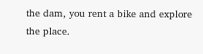the dam, you rent a bike and explore the place.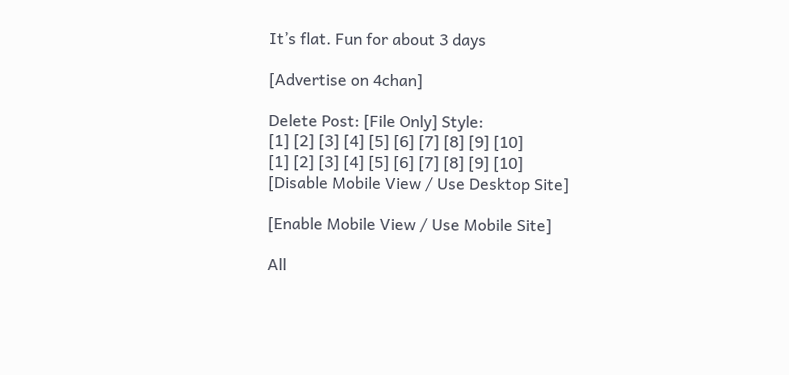It’s flat. Fun for about 3 days

[Advertise on 4chan]

Delete Post: [File Only] Style:
[1] [2] [3] [4] [5] [6] [7] [8] [9] [10]
[1] [2] [3] [4] [5] [6] [7] [8] [9] [10]
[Disable Mobile View / Use Desktop Site]

[Enable Mobile View / Use Mobile Site]

All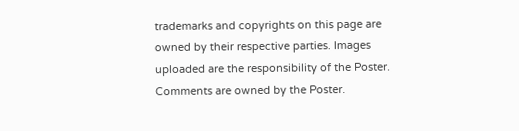trademarks and copyrights on this page are owned by their respective parties. Images uploaded are the responsibility of the Poster. Comments are owned by the Poster.